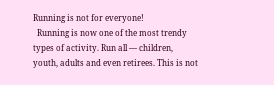Running is not for everyone!
  Running is now one of the most trendy types of activity. Run all — children, youth, adults and even retirees. This is not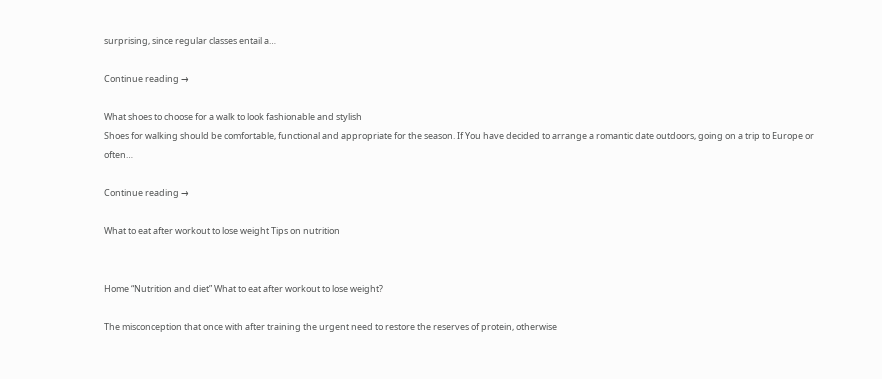surprising, since regular classes entail a…

Continue reading →

What shoes to choose for a walk to look fashionable and stylish
Shoes for walking should be comfortable, functional and appropriate for the season. If You have decided to arrange a romantic date outdoors, going on a trip to Europe or often…

Continue reading →

What to eat after workout to lose weight Tips on nutrition


Home “Nutrition and diet” What to eat after workout to lose weight?

The misconception that once with after training the urgent need to restore the reserves of protein, otherwise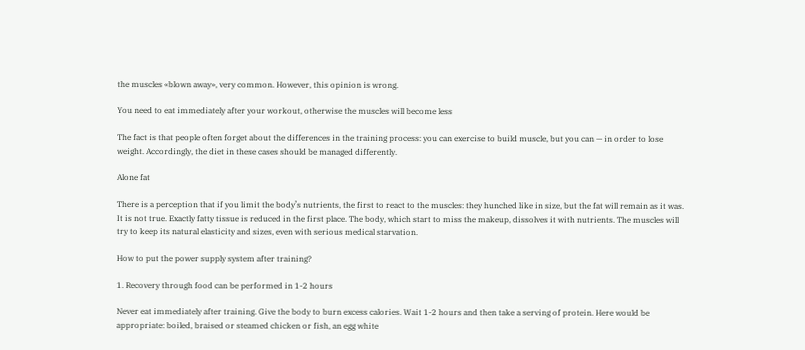the muscles «blown away», very common. However, this opinion is wrong.

You need to eat immediately after your workout, otherwise the muscles will become less

The fact is that people often forget about the differences in the training process: you can exercise to build muscle, but you can — in order to lose weight. Accordingly, the diet in these cases should be managed differently.

Alone fat

There is a perception that if you limit the body’s nutrients, the first to react to the muscles: they hunched like in size, but the fat will remain as it was. It is not true. Exactly fatty tissue is reduced in the first place. The body, which start to miss the makeup, dissolves it with nutrients. The muscles will try to keep its natural elasticity and sizes, even with serious medical starvation.

How to put the power supply system after training?

1. Recovery through food can be performed in 1-2 hours

Never eat immediately after training. Give the body to burn excess calories. Wait 1-2 hours and then take a serving of protein. Here would be appropriate: boiled, braised or steamed chicken or fish, an egg white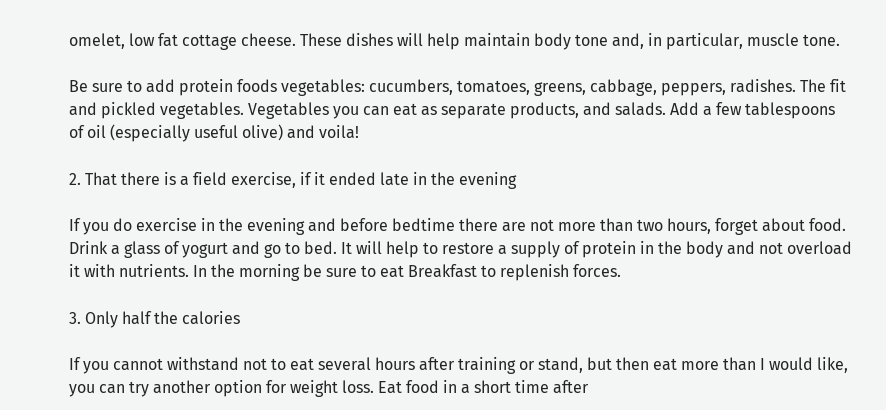omelet, low fat cottage cheese. These dishes will help maintain body tone and, in particular, muscle tone.

Be sure to add protein foods vegetables: cucumbers, tomatoes, greens, cabbage, peppers, radishes. The fit and pickled vegetables. Vegetables you can eat as separate products, and salads. Add a few tablespoons of oil (especially useful olive) and voila!

2. That there is a field exercise, if it ended late in the evening

If you do exercise in the evening and before bedtime there are not more than two hours, forget about food. Drink a glass of yogurt and go to bed. It will help to restore a supply of protein in the body and not overload it with nutrients. In the morning be sure to eat Breakfast to replenish forces.

3. Only half the calories

If you cannot withstand not to eat several hours after training or stand, but then eat more than I would like, you can try another option for weight loss. Eat food in a short time after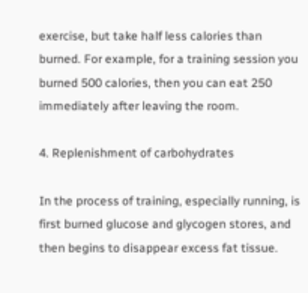exercise, but take half less calories than burned. For example, for a training session you burned 500 calories, then you can eat 250 immediately after leaving the room.

4. Replenishment of carbohydrates

In the process of training, especially running, is first burned glucose and glycogen stores, and then begins to disappear excess fat tissue.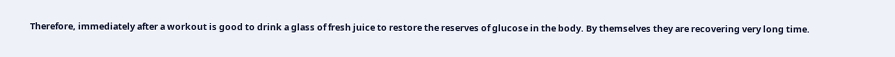Therefore, immediately after a workout is good to drink a glass of fresh juice to restore the reserves of glucose in the body. By themselves they are recovering very long time.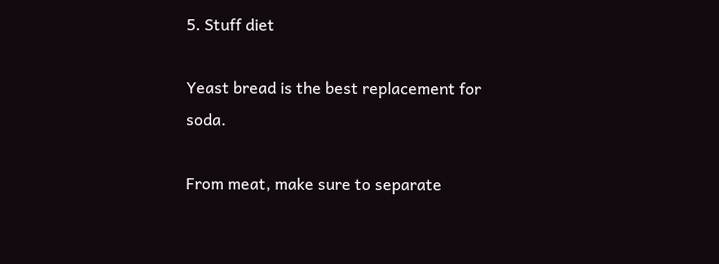5. Stuff diet

Yeast bread is the best replacement for soda.

From meat, make sure to separate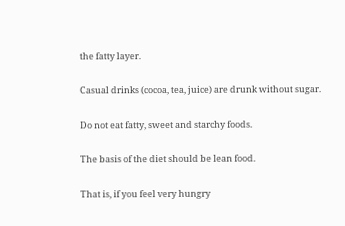the fatty layer.

Casual drinks (cocoa, tea, juice) are drunk without sugar.

Do not eat fatty, sweet and starchy foods.

The basis of the diet should be lean food.

That is, if you feel very hungry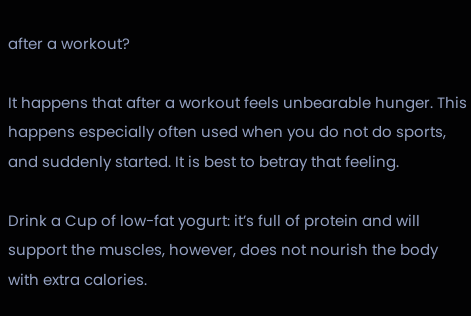after a workout?

It happens that after a workout feels unbearable hunger. This happens especially often used when you do not do sports, and suddenly started. It is best to betray that feeling.

Drink a Cup of low-fat yogurt: it’s full of protein and will support the muscles, however, does not nourish the body with extra calories.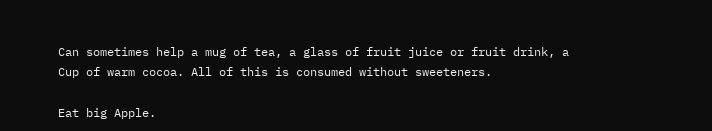Can sometimes help a mug of tea, a glass of fruit juice or fruit drink, a Cup of warm cocoa. All of this is consumed without sweeteners.

Eat big Apple.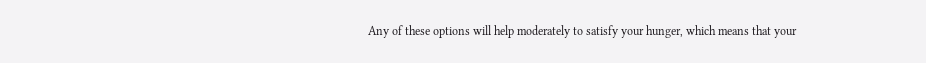Any of these options will help moderately to satisfy your hunger, which means that your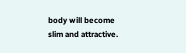body will become slim and attractive.